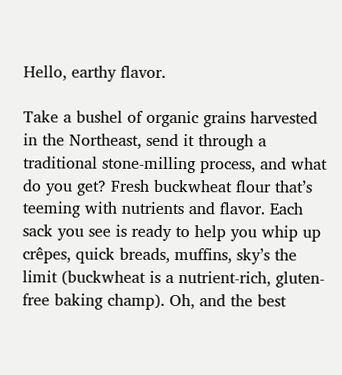Hello, earthy flavor.

Take a bushel of organic grains harvested in the Northeast, send it through a traditional stone-milling process, and what do you get? Fresh buckwheat flour that’s teeming with nutrients and flavor. Each sack you see is ready to help you whip up crêpes, quick breads, muffins, sky’s the limit (buckwheat is a nutrient-rich, gluten-free baking champ). Oh, and the best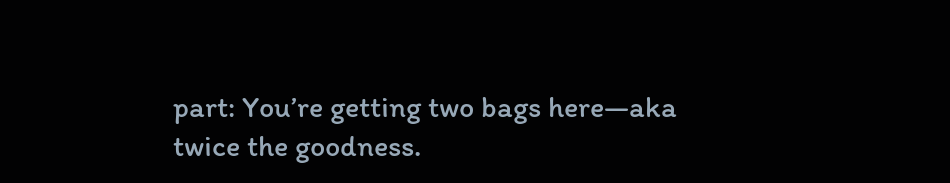part: You’re getting two bags here—aka twice the goodness.